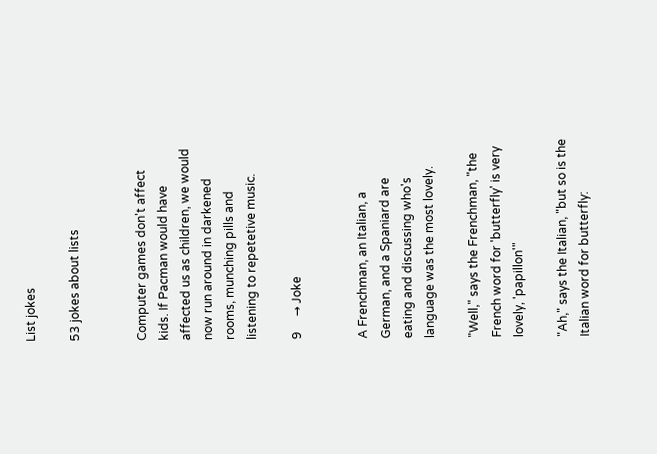List jokes

53 jokes about lists


Computer games don't affect kids. If Pacman would have affected us as children, we would now run around in darkened rooms, munching pills and listening to repetetive music.

9     → Joke


A Frenchman, an Italian, a German, and a Spaniard are eating and discussing who's language was the most lovely.

"Well," says the Frenchman, "the French word for 'butterfly' is very lovely, 'papillon'"

"Ah," says the Italian, "but so is the Italian word for butterfly: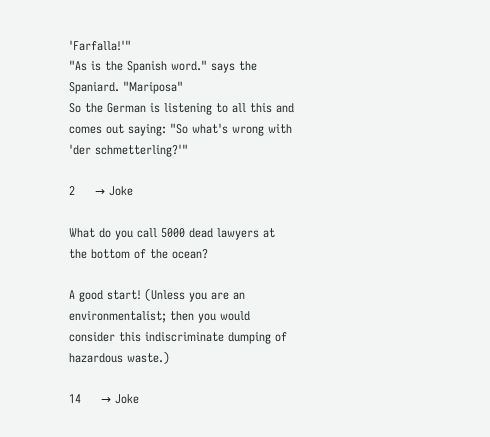'Farfalla!'"
"As is the Spanish word." says the Spaniard. "Mariposa"
So the German is listening to all this and comes out saying: "So what's wrong with 'der schmetterling?'"

2     → Joke

What do you call 5000 dead lawyers at the bottom of the ocean?

A good start! (Unless you are an environmentalist; then you would consider this indiscriminate dumping of hazardous waste.)

14     → Joke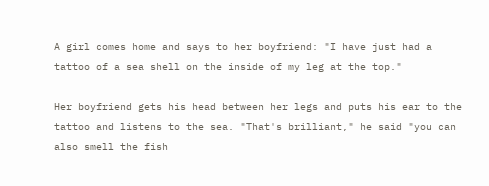A girl comes home and says to her boyfriend: "I have just had a tattoo of a sea shell on the inside of my leg at the top."

Her boyfriend gets his head between her legs and puts his ear to the tattoo and listens to the sea. "That's brilliant," he said "you can also smell the fish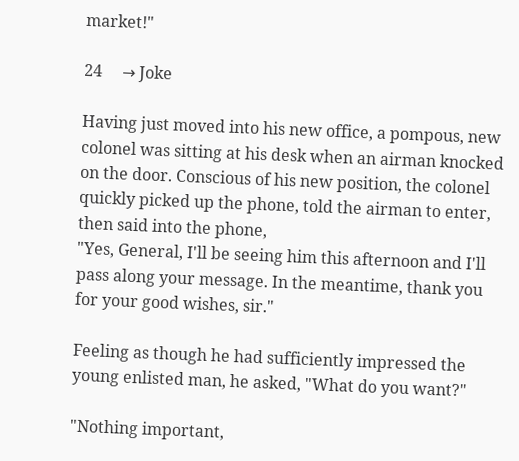market!"

24     → Joke

Having just moved into his new office, a pompous, new colonel was sitting at his desk when an airman knocked on the door. Conscious of his new position, the colonel quickly picked up the phone, told the airman to enter, then said into the phone,
"Yes, General, I'll be seeing him this afternoon and I'll pass along your message. In the meantime, thank you for your good wishes, sir."

Feeling as though he had sufficiently impressed the young enlisted man, he asked, "What do you want?"

"Nothing important,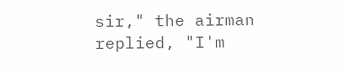sir," the airman replied, "I'm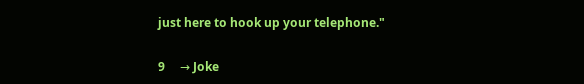just here to hook up your telephone."

9     → Joke